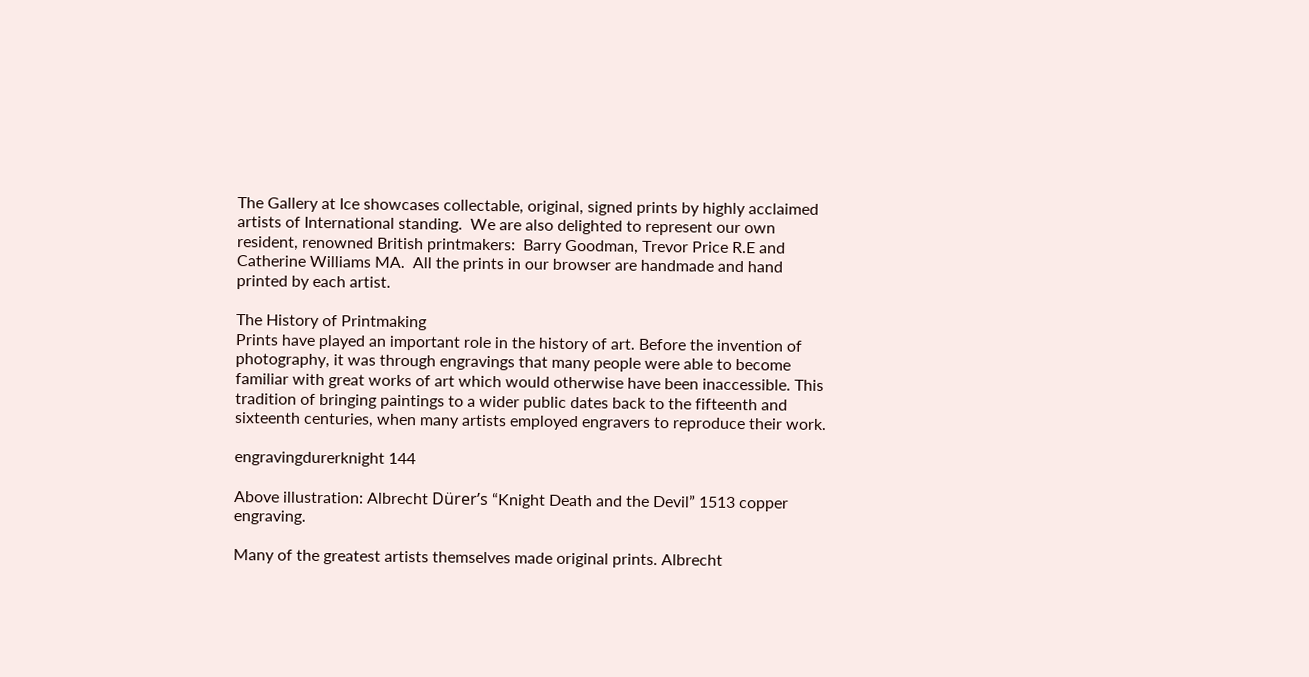The Gallery at Ice showcases collectable, original, signed prints by highly acclaimed artists of International standing.  We are also delighted to represent our own resident, renowned British printmakers:  Barry Goodman, Trevor Price R.E and Catherine Williams MA.  All the prints in our browser are handmade and hand printed by each artist.

The History of Printmaking
Prints have played an important role in the history of art. Before the invention of photography, it was through engravings that many people were able to become familiar with great works of art which would otherwise have been inaccessible. This tradition of bringing paintings to a wider public dates back to the fifteenth and sixteenth centuries, when many artists employed engravers to reproduce their work.

engravingdurerknight 144

Above illustration: Albrecht Dürer’s “Knight Death and the Devil” 1513 copper engraving.

Many of the greatest artists themselves made original prints. Albrecht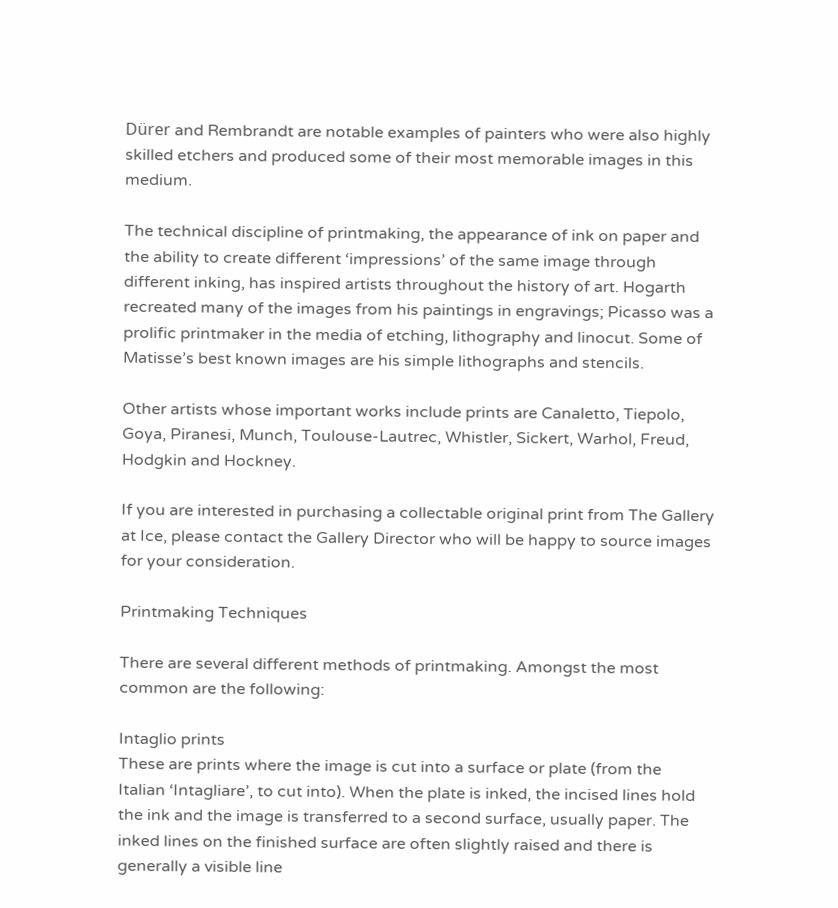Dürer and Rembrandt are notable examples of painters who were also highly skilled etchers and produced some of their most memorable images in this medium.

The technical discipline of printmaking, the appearance of ink on paper and the ability to create different ‘impressions’ of the same image through different inking, has inspired artists throughout the history of art. Hogarth recreated many of the images from his paintings in engravings; Picasso was a prolific printmaker in the media of etching, lithography and linocut. Some of Matisse’s best known images are his simple lithographs and stencils.

Other artists whose important works include prints are Canaletto, Tiepolo, Goya, Piranesi, Munch, Toulouse-Lautrec, Whistler, Sickert, Warhol, Freud, Hodgkin and Hockney.

If you are interested in purchasing a collectable original print from The Gallery at Ice, please contact the Gallery Director who will be happy to source images for your consideration.

Printmaking Techniques

There are several different methods of printmaking. Amongst the most common are the following:

Intaglio prints
These are prints where the image is cut into a surface or plate (from the Italian ‘Intagliare’, to cut into). When the plate is inked, the incised lines hold the ink and the image is transferred to a second surface, usually paper. The inked lines on the finished surface are often slightly raised and there is generally a visible line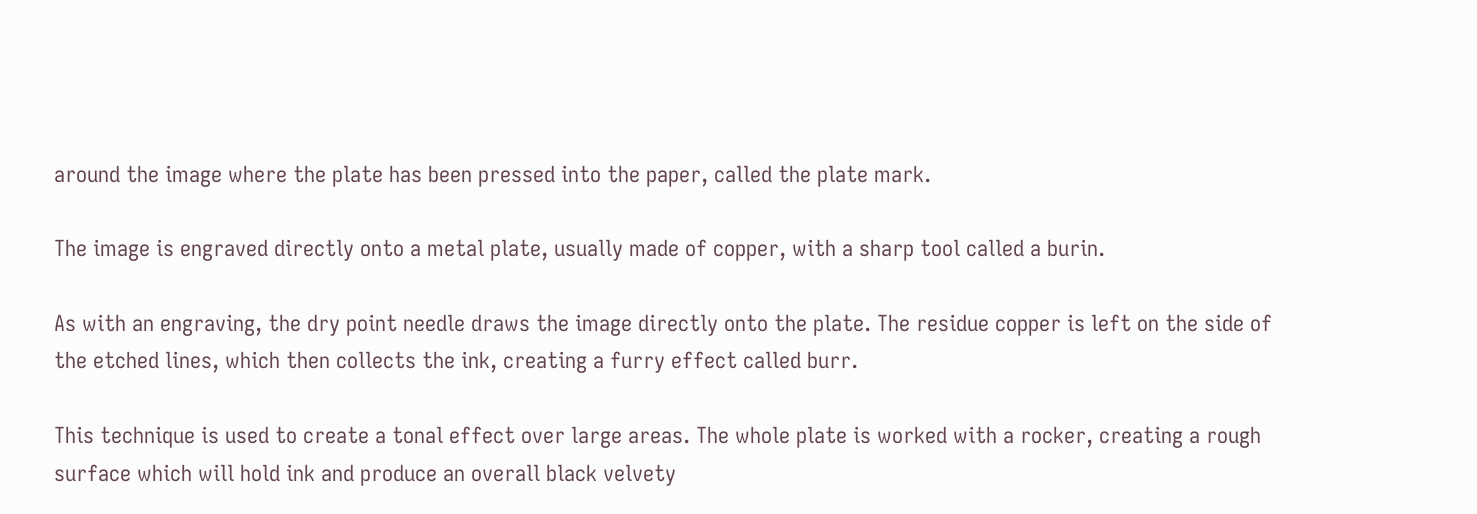around the image where the plate has been pressed into the paper, called the plate mark.

The image is engraved directly onto a metal plate, usually made of copper, with a sharp tool called a burin.

As with an engraving, the dry point needle draws the image directly onto the plate. The residue copper is left on the side of the etched lines, which then collects the ink, creating a furry effect called burr.

This technique is used to create a tonal effect over large areas. The whole plate is worked with a rocker, creating a rough surface which will hold ink and produce an overall black velvety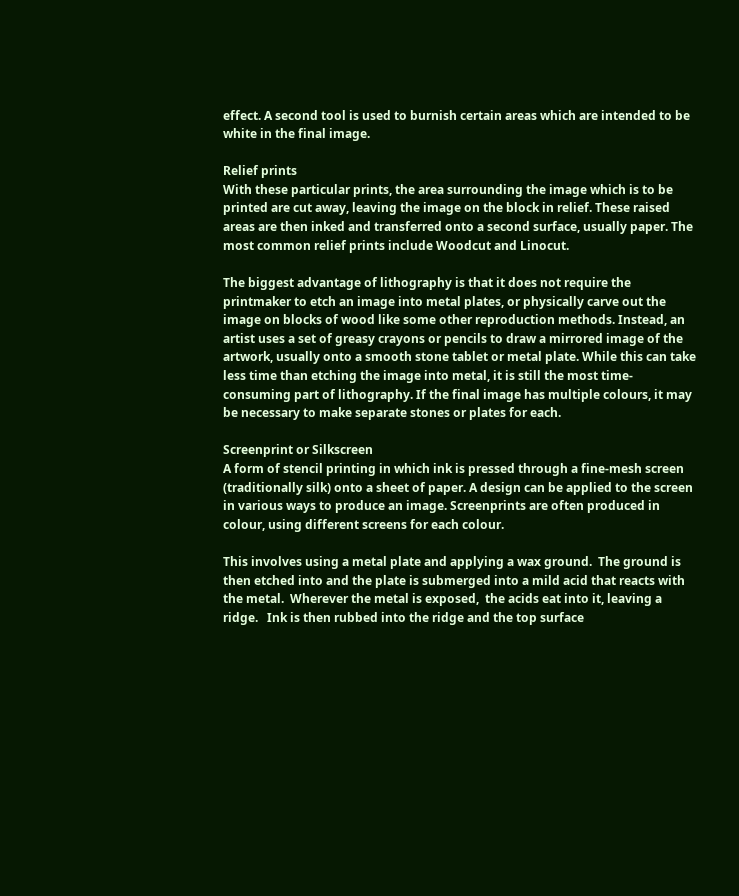effect. A second tool is used to burnish certain areas which are intended to be white in the final image.

Relief prints
With these particular prints, the area surrounding the image which is to be printed are cut away, leaving the image on the block in relief. These raised areas are then inked and transferred onto a second surface, usually paper. The most common relief prints include Woodcut and Linocut.

The biggest advantage of lithography is that it does not require the printmaker to etch an image into metal plates, or physically carve out the image on blocks of wood like some other reproduction methods. Instead, an artist uses a set of greasy crayons or pencils to draw a mirrored image of the artwork, usually onto a smooth stone tablet or metal plate. While this can take less time than etching the image into metal, it is still the most time-consuming part of lithography. If the final image has multiple colours, it may be necessary to make separate stones or plates for each.

Screenprint or Silkscreen
A form of stencil printing in which ink is pressed through a fine-mesh screen (traditionally silk) onto a sheet of paper. A design can be applied to the screen in various ways to produce an image. Screenprints are often produced in colour, using different screens for each colour.

This involves using a metal plate and applying a wax ground.  The ground is then etched into and the plate is submerged into a mild acid that reacts with the metal.  Wherever the metal is exposed,  the acids eat into it, leaving a ridge.   Ink is then rubbed into the ridge and the top surface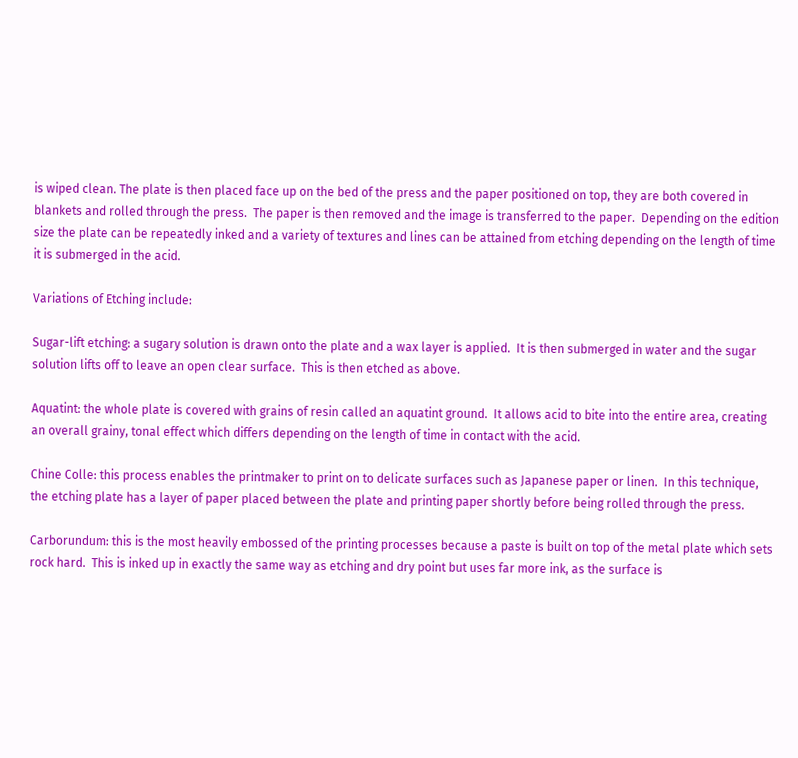is wiped clean. The plate is then placed face up on the bed of the press and the paper positioned on top, they are both covered in blankets and rolled through the press.  The paper is then removed and the image is transferred to the paper.  Depending on the edition size the plate can be repeatedly inked and a variety of textures and lines can be attained from etching depending on the length of time it is submerged in the acid.

Variations of Etching include:

Sugar-lift etching: a sugary solution is drawn onto the plate and a wax layer is applied.  It is then submerged in water and the sugar solution lifts off to leave an open clear surface.  This is then etched as above.

Aquatint: the whole plate is covered with grains of resin called an aquatint ground.  It allows acid to bite into the entire area, creating an overall grainy, tonal effect which differs depending on the length of time in contact with the acid.

Chine Colle: this process enables the printmaker to print on to delicate surfaces such as Japanese paper or linen.  In this technique, the etching plate has a layer of paper placed between the plate and printing paper shortly before being rolled through the press.

Carborundum: this is the most heavily embossed of the printing processes because a paste is built on top of the metal plate which sets rock hard.  This is inked up in exactly the same way as etching and dry point but uses far more ink, as the surface is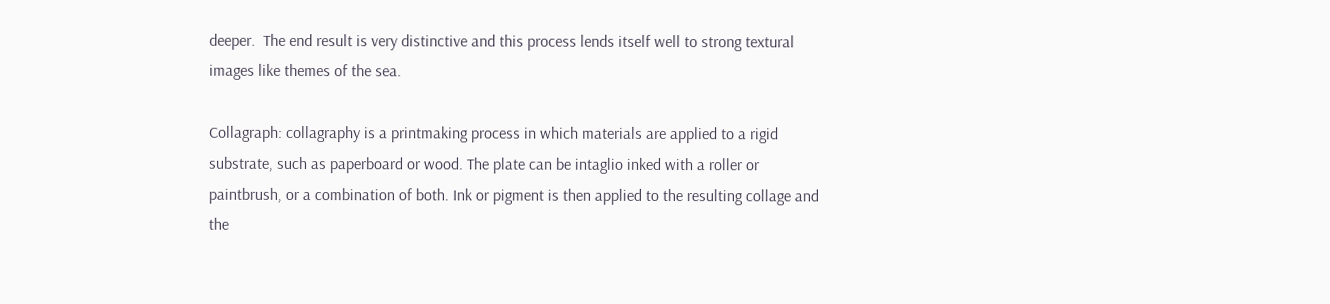deeper.  The end result is very distinctive and this process lends itself well to strong textural images like themes of the sea.

Collagraph: collagraphy is a printmaking process in which materials are applied to a rigid substrate, such as paperboard or wood. The plate can be intaglio inked with a roller or paintbrush, or a combination of both. Ink or pigment is then applied to the resulting collage and the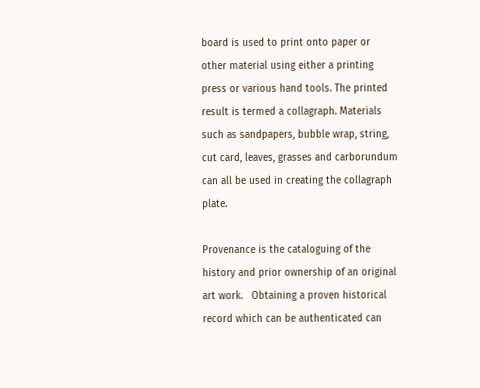board is used to print onto paper or other material using either a printing press or various hand tools. The printed result is termed a collagraph. Materials such as sandpapers, bubble wrap, string, cut card, leaves, grasses and carborundum can all be used in creating the collagraph plate.

Provenance is the cataloguing of the history and prior ownership of an original art work.   Obtaining a proven historical record which can be authenticated can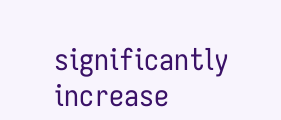significantly increase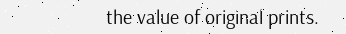the value of original prints.